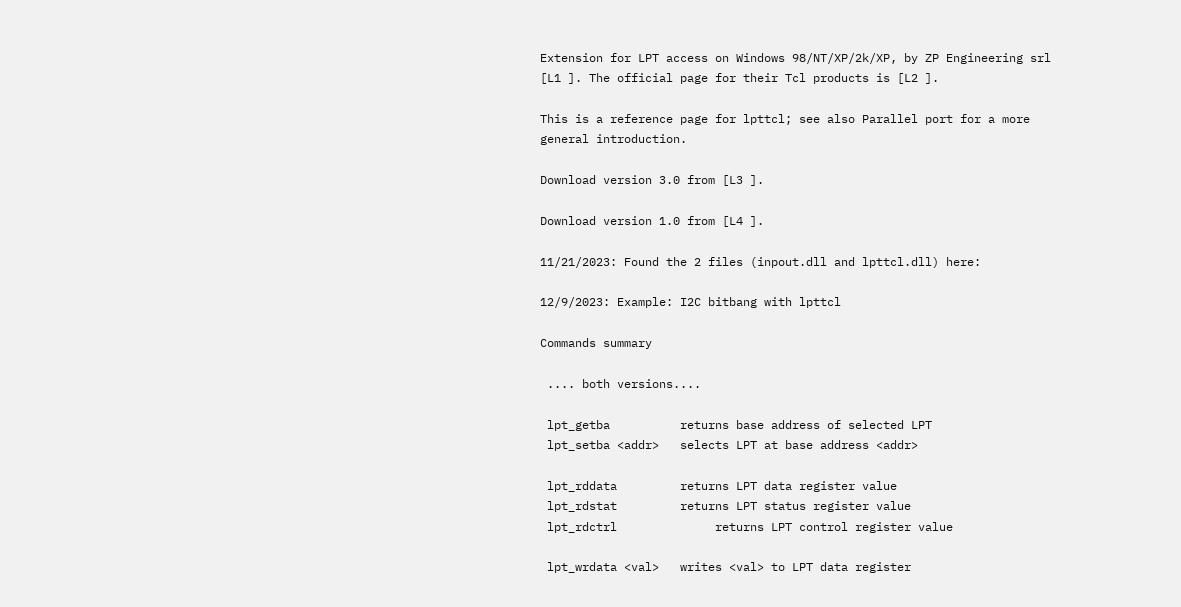Extension for LPT access on Windows 98/NT/XP/2k/XP, by ZP Engineering srl [L1 ]. The official page for their Tcl products is [L2 ].

This is a reference page for lpttcl; see also Parallel port for a more general introduction.

Download version 3.0 from [L3 ].

Download version 1.0 from [L4 ].

11/21/2023: Found the 2 files (inpout.dll and lpttcl.dll) here:

12/9/2023: Example: I2C bitbang with lpttcl

Commands summary

 .... both versions....

 lpt_getba          returns base address of selected LPT
 lpt_setba <addr>   selects LPT at base address <addr>

 lpt_rddata         returns LPT data register value
 lpt_rdstat         returns LPT status register value
 lpt_rdctrl              returns LPT control register value

 lpt_wrdata <val>   writes <val> to LPT data register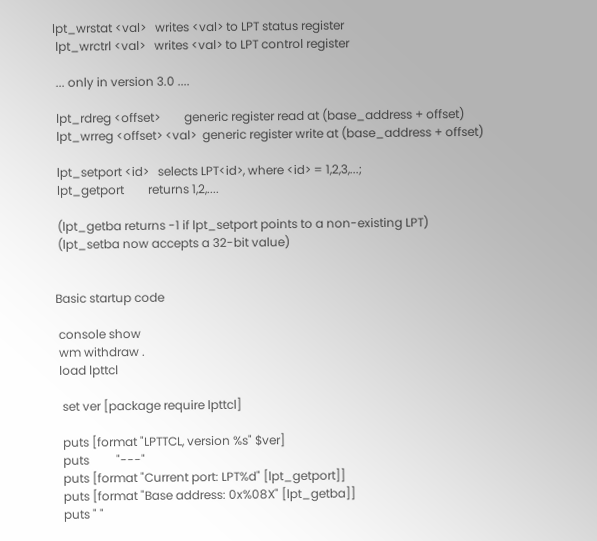lpt_wrstat <val>   writes <val> to LPT status register
 lpt_wrctrl <val>   writes <val> to LPT control register

 ... only in version 3.0 ....

 lpt_rdreg <offset>        generic register read at (base_address + offset)
 lpt_wrreg <offset> <val>  generic register write at (base_address + offset)

 lpt_setport <id>   selects LPT<id>, where <id> = 1,2,3,...;
 lpt_getport        returns 1,2,....

 (lpt_getba returns -1 if lpt_setport points to a non-existing LPT)
 (lpt_setba now accepts a 32-bit value)


Basic startup code

 console show
 wm withdraw .
 load lpttcl

  set ver [package require lpttcl]

  puts [format "LPTTCL, version %s" $ver]
  puts         "---"
  puts [format "Current port: LPT%d" [lpt_getport]]
  puts [format "Base address: 0x%08X" [lpt_getba]]
  puts " "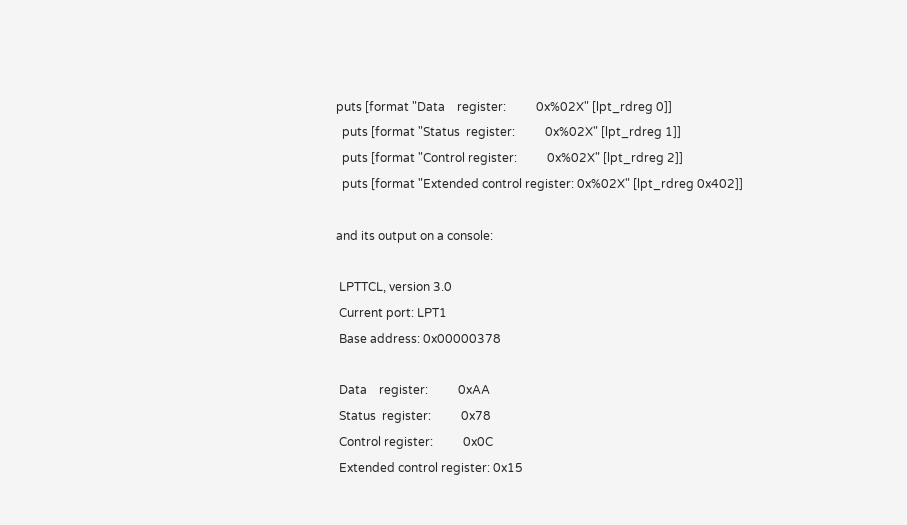puts [format "Data    register:          0x%02X" [lpt_rdreg 0]]
  puts [format "Status  register:          0x%02X" [lpt_rdreg 1]]
  puts [format "Control register:          0x%02X" [lpt_rdreg 2]]
  puts [format "Extended control register: 0x%02X" [lpt_rdreg 0x402]]

and its output on a console:

 LPTTCL, version 3.0
 Current port: LPT1
 Base address: 0x00000378

 Data    register:          0xAA
 Status  register:          0x78
 Control register:          0x0C
 Extended control register: 0x15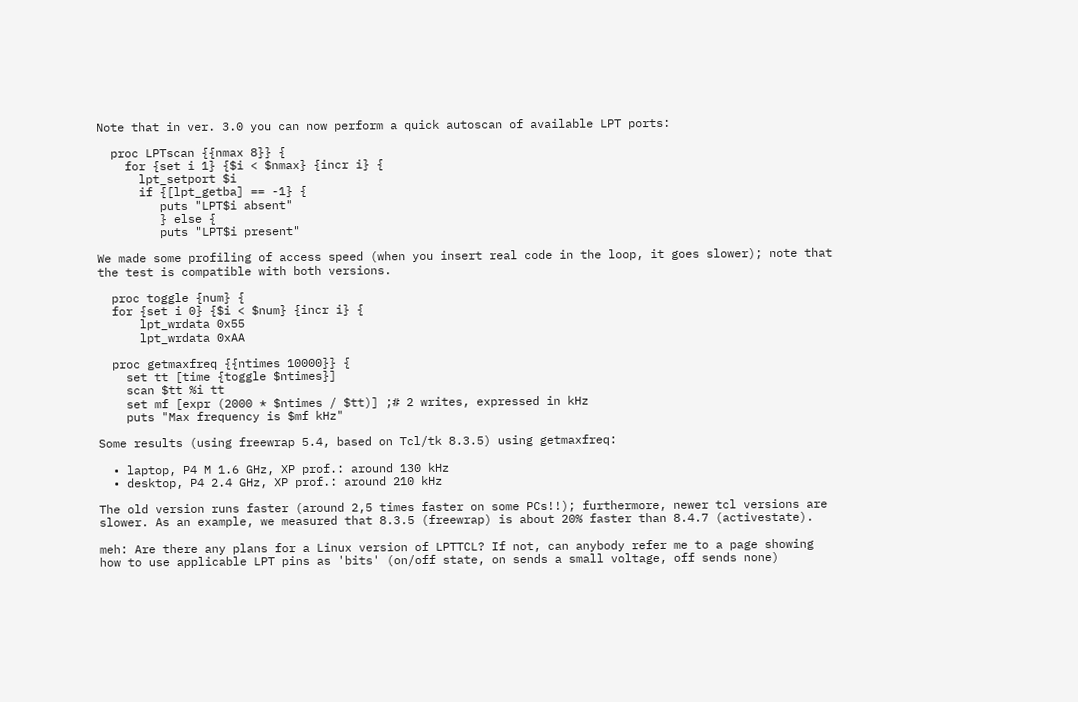Note that in ver. 3.0 you can now perform a quick autoscan of available LPT ports:

  proc LPTscan {{nmax 8}} {
    for {set i 1} {$i < $nmax} {incr i} {
      lpt_setport $i
      if {[lpt_getba] == -1} {
         puts "LPT$i absent"
         } else {
         puts "LPT$i present"

We made some profiling of access speed (when you insert real code in the loop, it goes slower); note that the test is compatible with both versions.

  proc toggle {num} {
  for {set i 0} {$i < $num} {incr i} {
      lpt_wrdata 0x55
      lpt_wrdata 0xAA

  proc getmaxfreq {{ntimes 10000}} {
    set tt [time {toggle $ntimes}]
    scan $tt %i tt
    set mf [expr (2000 * $ntimes / $tt)] ;# 2 writes, expressed in kHz
    puts "Max frequency is $mf kHz"

Some results (using freewrap 5.4, based on Tcl/tk 8.3.5) using getmaxfreq:

  • laptop, P4 M 1.6 GHz, XP prof.: around 130 kHz
  • desktop, P4 2.4 GHz, XP prof.: around 210 kHz

The old version runs faster (around 2,5 times faster on some PCs!!); furthermore, newer tcl versions are slower. As an example, we measured that 8.3.5 (freewrap) is about 20% faster than 8.4.7 (activestate).

meh: Are there any plans for a Linux version of LPTTCL? If not, can anybody refer me to a page showing how to use applicable LPT pins as 'bits' (on/off state, on sends a small voltage, off sends none)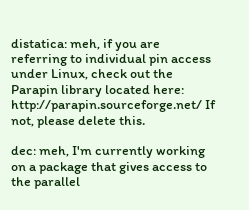distatica: meh, if you are referring to individual pin access under Linux, check out the Parapin library located here: http://parapin.sourceforge.net/ If not, please delete this.

dec: meh, I'm currently working on a package that gives access to the parallel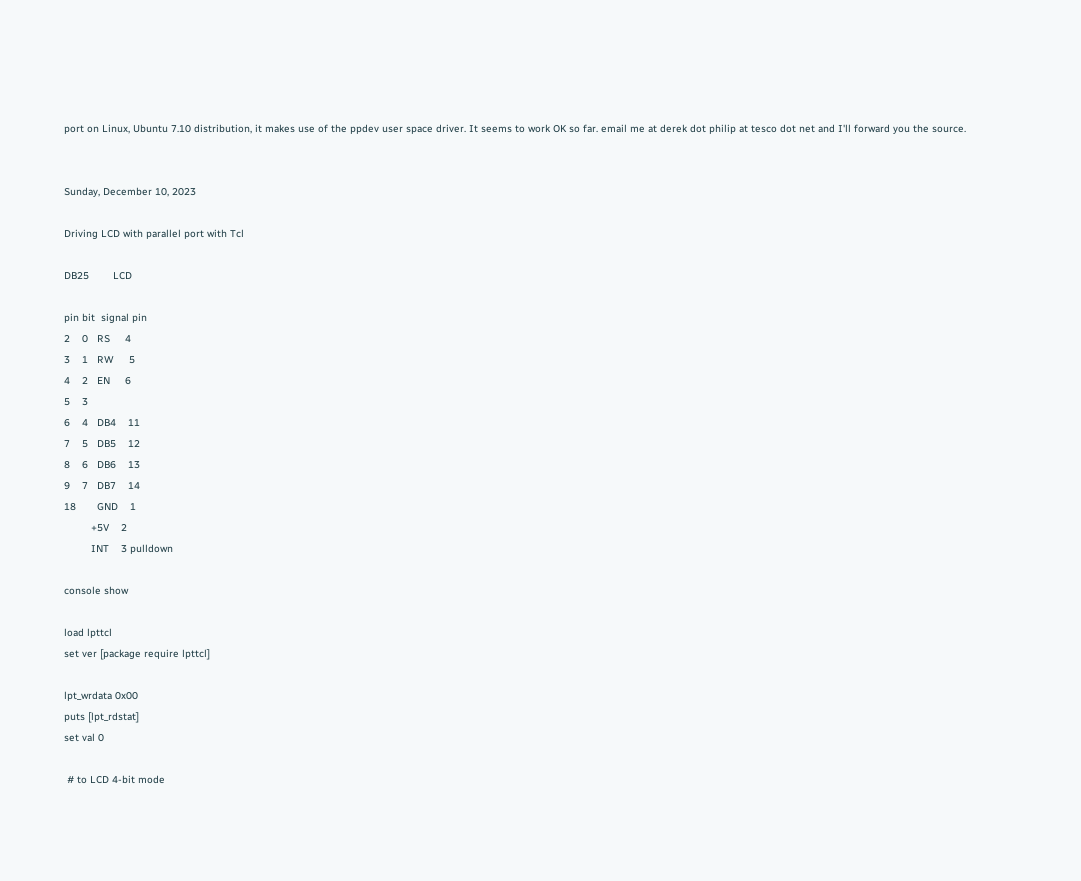port on Linux, Ubuntu 7.10 distribution, it makes use of the ppdev user space driver. It seems to work OK so far. email me at derek dot philip at tesco dot net and I'll forward you the source.


Sunday, December 10, 2023

Driving LCD with parallel port with Tcl

DB25        LCD

pin bit  signal pin
2    0   RS     4
3    1   RW     5
4    2   EN     6
5    3
6    4   DB4    11
7    5   DB5    12
8    6   DB6    13
9    7   DB7    14
18       GND    1
         +5V    2
         INT    3 pulldown

console show

load lpttcl
set ver [package require lpttcl]

lpt_wrdata 0x00
puts [lpt_rdstat]
set val 0

 # to LCD 4-bit mode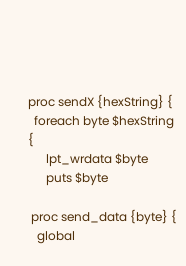proc sendX {hexString} {
  foreach byte $hexString {
      lpt_wrdata $byte
      puts $byte

 proc send_data {byte} {
   global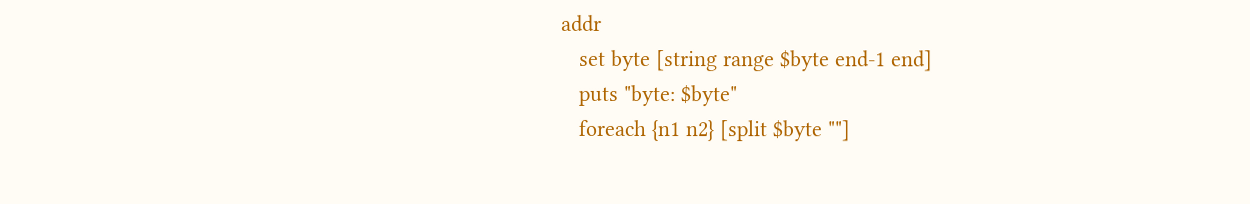addr
   set byte [string range $byte end-1 end]
   puts "byte: $byte"
   foreach {n1 n2} [split $byte ""]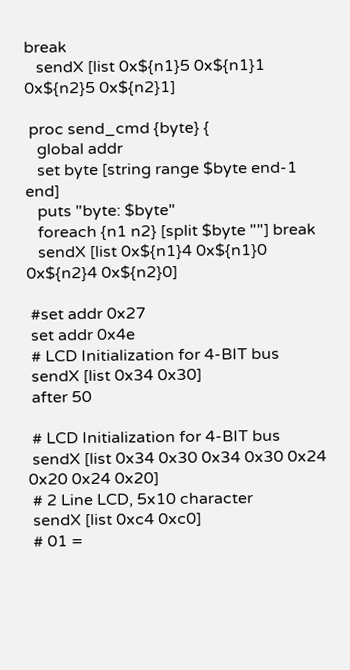break
   sendX [list 0x${n1}5 0x${n1}1 0x${n2}5 0x${n2}1]

 proc send_cmd {byte} {
   global addr
   set byte [string range $byte end-1 end]
   puts "byte: $byte"
   foreach {n1 n2} [split $byte ""] break
   sendX [list 0x${n1}4 0x${n1}0 0x${n2}4 0x${n2}0]

 #set addr 0x27
 set addr 0x4e
 # LCD Initialization for 4-BIT bus
 sendX [list 0x34 0x30]
 after 50

 # LCD Initialization for 4-BIT bus
 sendX [list 0x34 0x30 0x34 0x30 0x24 0x20 0x24 0x20]
 # 2 Line LCD, 5x10 character
 sendX [list 0xc4 0xc0]
 # 01 =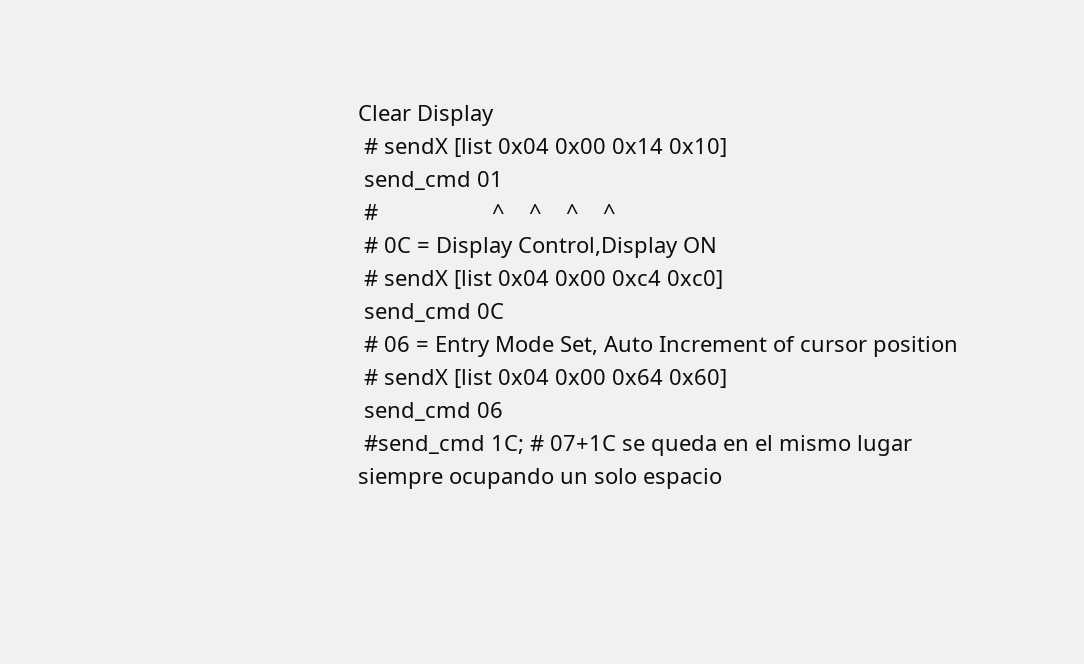Clear Display
 # sendX [list 0x04 0x00 0x14 0x10]
 send_cmd 01
 #                   ^    ^    ^    ^
 # 0C = Display Control,Display ON
 # sendX [list 0x04 0x00 0xc4 0xc0]
 send_cmd 0C
 # 06 = Entry Mode Set, Auto Increment of cursor position
 # sendX [list 0x04 0x00 0x64 0x60]
 send_cmd 06
 #send_cmd 1C; # 07+1C se queda en el mismo lugar siempre ocupando un solo espacio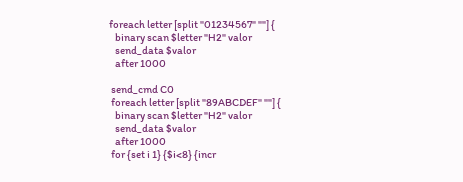foreach letter [split "01234567" ""] {
   binary scan $letter "H2" valor
   send_data $valor
   after 1000

 send_cmd C0
 foreach letter [split "89ABCDEF" ""] {
   binary scan $letter "H2" valor
   send_data $valor
   after 1000
 for {set i 1} {$i<8} {incr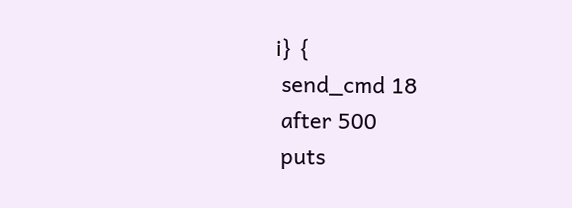i} {
 send_cmd 18
 after 500
 puts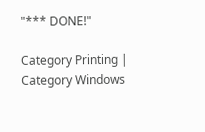"*** DONE!"

Category Printing | Category Windows